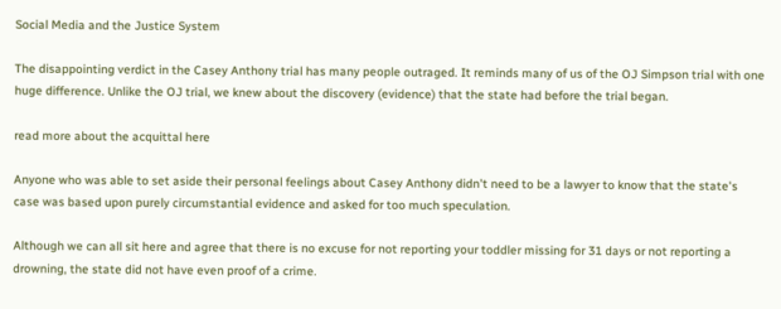Social Media and the Justice System

The disappointing verdict in the Casey Anthony trial has many people outraged. It reminds many of us of the OJ Simpson trial with one huge difference. Unlike the OJ trial, we knew about the discovery (evidence) that the state had before the trial began.

read more about the acquittal here

Anyone who was able to set aside their personal feelings about Casey Anthony didn't need to be a lawyer to know that the state's case was based upon purely circumstantial evidence and asked for too much speculation.

Although we can all sit here and agree that there is no excuse for not reporting your toddler missing for 31 days or not reporting a drowning, the state did not have even proof of a crime.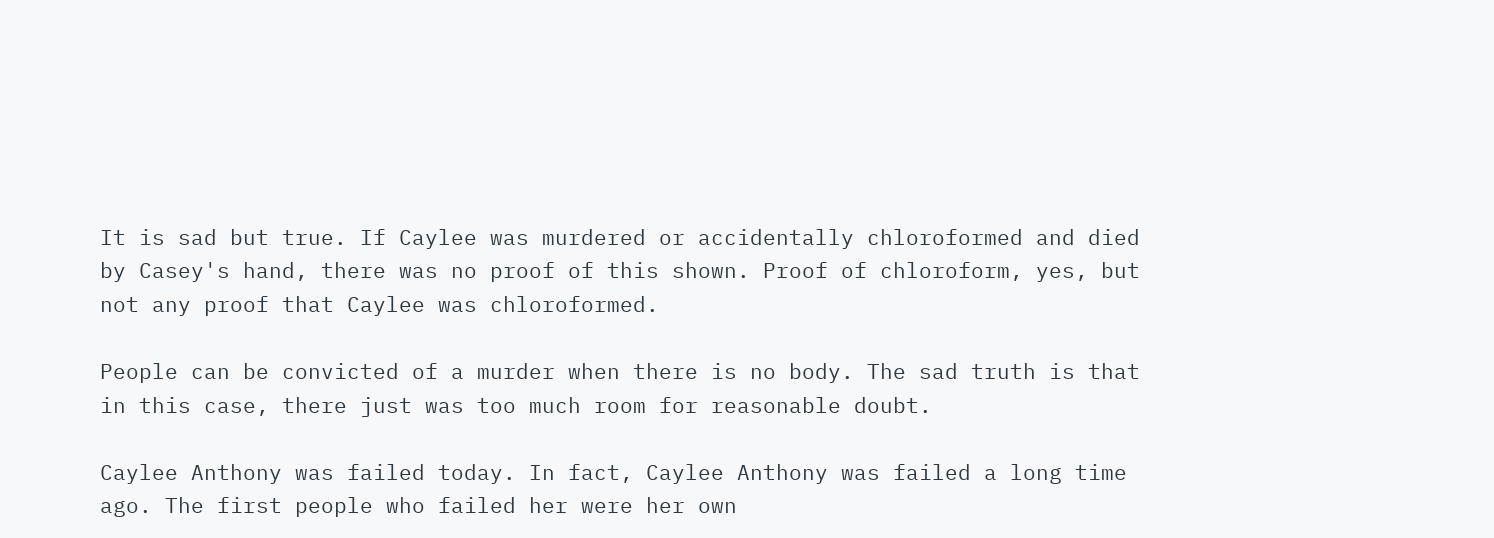It is sad but true. If Caylee was murdered or accidentally chloroformed and died by Casey's hand, there was no proof of this shown. Proof of chloroform, yes, but not any proof that Caylee was chloroformed.

People can be convicted of a murder when there is no body. The sad truth is that in this case, there just was too much room for reasonable doubt.

Caylee Anthony was failed today. In fact, Caylee Anthony was failed a long time ago. The first people who failed her were her own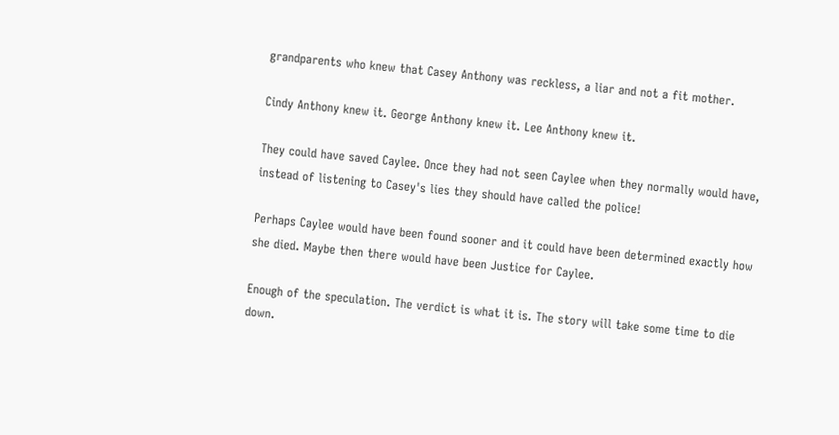grandparents who knew that Casey Anthony was reckless, a liar and not a fit mother.

Cindy Anthony knew it. George Anthony knew it. Lee Anthony knew it.

They could have saved Caylee. Once they had not seen Caylee when they normally would have, instead of listening to Casey's lies they should have called the police!

Perhaps Caylee would have been found sooner and it could have been determined exactly how she died. Maybe then there would have been Justice for Caylee.

Enough of the speculation. The verdict is what it is. The story will take some time to die down.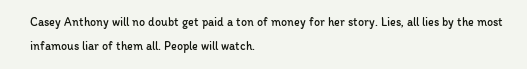Casey Anthony will no doubt get paid a ton of money for her story. Lies, all lies by the most infamous liar of them all. People will watch.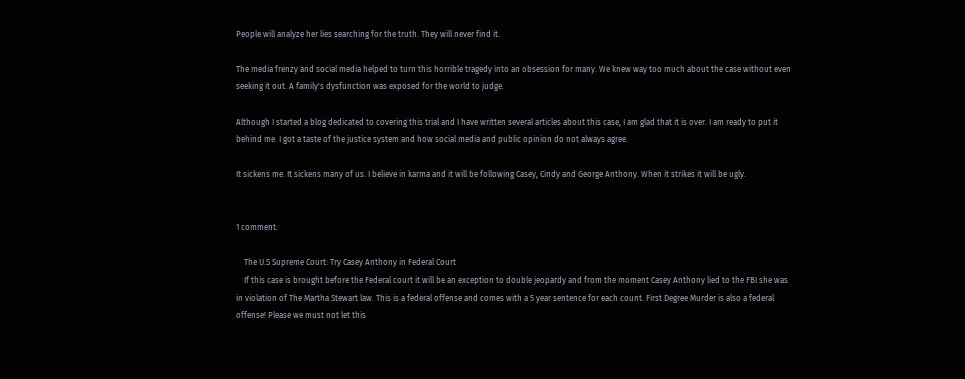People will analyze her lies searching for the truth. They will never find it.

The media frenzy and social media helped to turn this horrible tragedy into an obsession for many. We knew way too much about the case without even seeking it out. A family's dysfunction was exposed for the world to judge.

Although I started a blog dedicated to covering this trial and I have written several articles about this case, I am glad that it is over. I am ready to put it behind me. I got a taste of the justice system and how social media and public opinion do not always agree.

It sickens me. It sickens many of us. I believe in karma and it will be following Casey, Cindy and George Anthony. When it strikes it will be ugly.


1 comment:

    The U.S Supreme Court: Try Casey Anthony in Federal Court
    If this case is brought before the Federal court it will be an exception to double jeopardy and from the moment Casey Anthony lied to the FBI she was in violation of The Martha Stewart law. This is a federal offense and comes with a 5 year sentence for each count. First Degree Murder is also a federal offense! Please we must not let this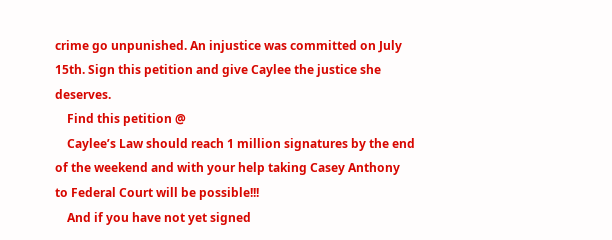crime go unpunished. An injustice was committed on July 15th. Sign this petition and give Caylee the justice she deserves.
    Find this petition @
    Caylee’s Law should reach 1 million signatures by the end of the weekend and with your help taking Casey Anthony to Federal Court will be possible!!!
    And if you have not yet signed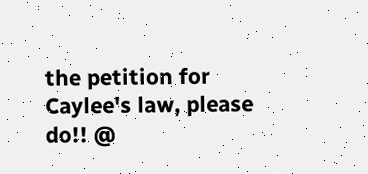the petition for Caylee's law, please do!! @